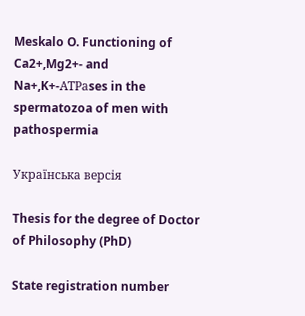Meskalo O. Functioning of Ca2+,Mg2+- and Na+,K+-ATРаses in the spermatozoa of men with pathospermia

Українська версія

Thesis for the degree of Doctor of Philosophy (PhD)

State registration number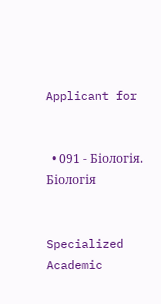Applicant for


  • 091 - Біологія. Біологія


Specialized Academic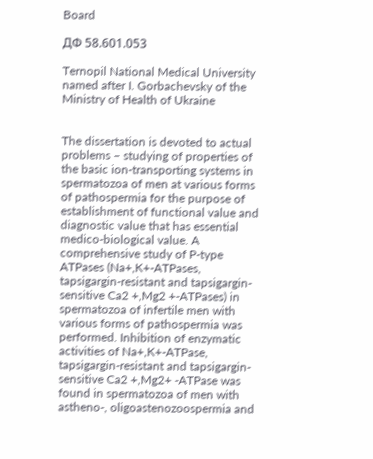Board

ДФ 58.601.053

Ternopil National Medical University named after I. Gorbachevsky of the Ministry of Health of Ukraine


The dissertation is devoted to actual problems – studying of properties of the basic ion-transporting systems in spermatozoa of men at various forms of pathospermia for the purpose of establishment of functional value and diagnostic value that has essential medico-biological value. A comprehensive study of P-type ATPases (Na+,K+-ATPases, tapsigargin-resistant and tapsigargin-sensitive Ca2 +,Mg2 +-ATPases) in spermatozoa of infertile men with various forms of pathospermia was performed. Inhibition of enzymatic activities of Na+,K+-ATPase, tapsigargin-resistant and tapsigargin-sensitive Ca2 +,Mg2+ -ATPase was found in spermatozoa of men with astheno-, oligoastenozoospermia and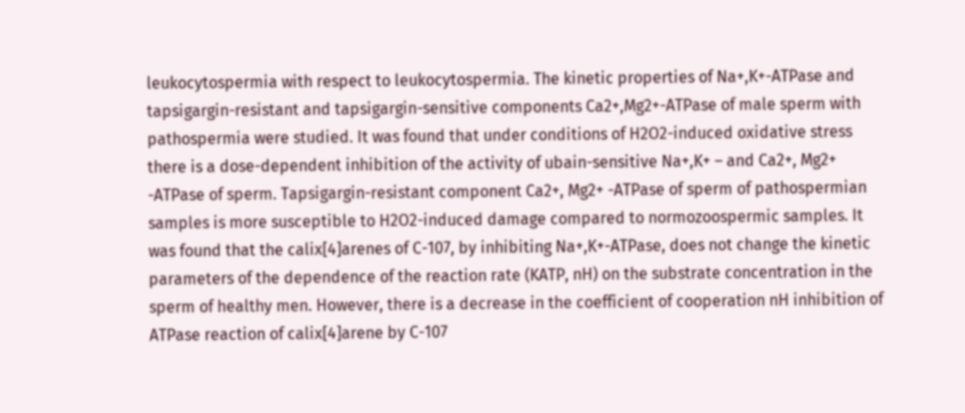leukocytospermia with respect to leukocytospermia. The kinetic properties of Na+,K+-ATPase and tapsigargin-resistant and tapsigargin-sensitive components Ca2+,Mg2+-ATPase of male sperm with pathospermia were studied. It was found that under conditions of H2O2-induced oxidative stress there is a dose-dependent inhibition of the activity of ubain-sensitive Na+,K+ – and Ca2+, Mg2+ -ATPase of sperm. Tapsigargin-resistant component Ca2+, Mg2+ -ATPase of sperm of pathospermian samples is more susceptible to H2O2-induced damage compared to normozoospermic samples. It was found that the calix[4]arenes of C-107, by inhibiting Na+,K+-ATPase, does not change the kinetic parameters of the dependence of the reaction rate (KATP, nH) on the substrate concentration in the sperm of healthy men. However, there is a decrease in the coefficient of cooperation nH inhibition of ATPase reaction of calix[4]arene by C-107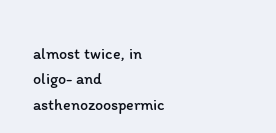almost twice, in oligo- and asthenozoospermic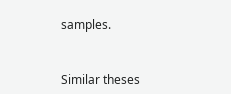samples.


Similar theses